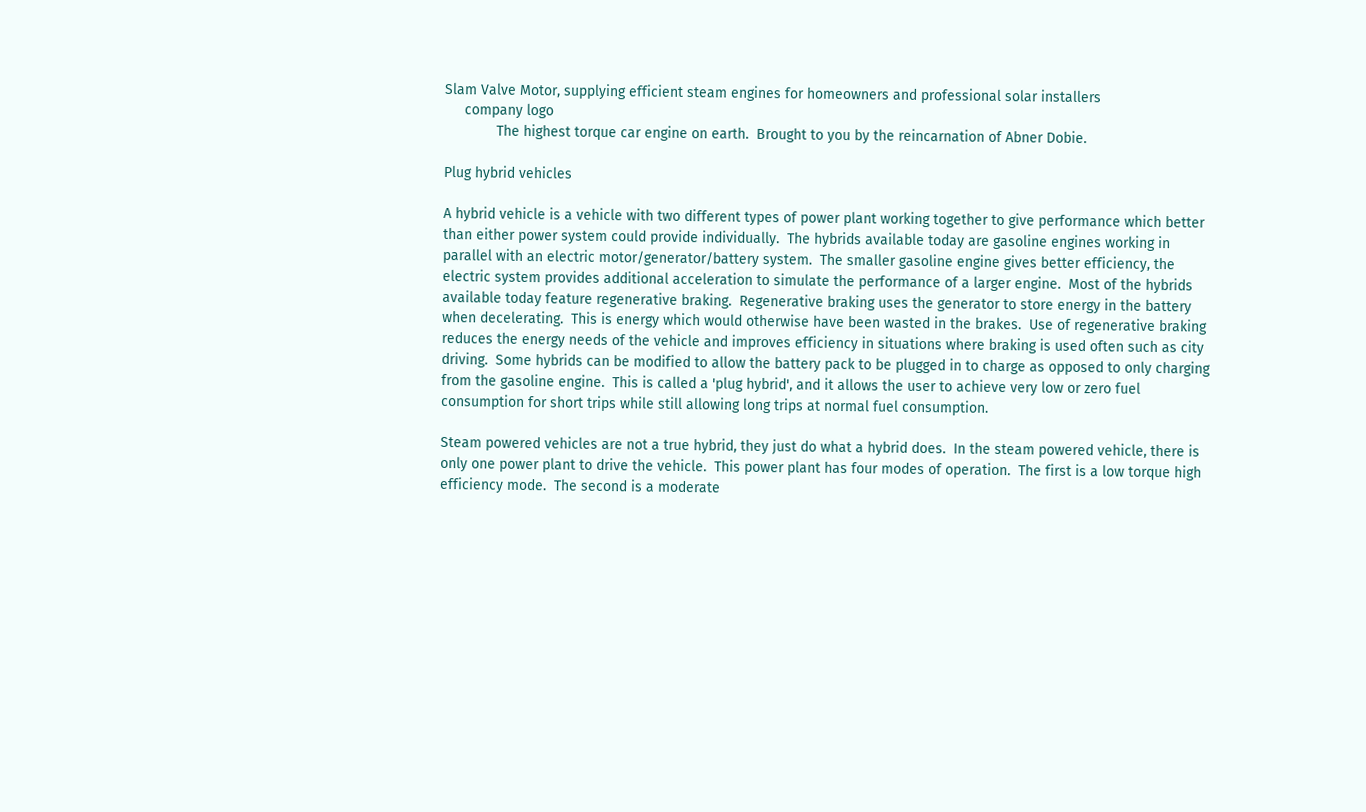Slam Valve Motor, supplying efficient steam engines for homeowners and professional solar installers
     company logo
             The highest torque car engine on earth.  Brought to you by the reincarnation of Abner Dobie.

Plug hybrid vehicles

A hybrid vehicle is a vehicle with two different types of power plant working together to give performance which better than either power system could provide individually.  The hybrids available today are gasoline engines working in parallel with an electric motor/generator/battery system.  The smaller gasoline engine gives better efficiency, the electric system provides additional acceleration to simulate the performance of a larger engine.  Most of the hybrids available today feature regenerative braking.  Regenerative braking uses the generator to store energy in the battery when decelerating.  This is energy which would otherwise have been wasted in the brakes.  Use of regenerative braking reduces the energy needs of the vehicle and improves efficiency in situations where braking is used often such as city driving.  Some hybrids can be modified to allow the battery pack to be plugged in to charge as opposed to only charging from the gasoline engine.  This is called a 'plug hybrid', and it allows the user to achieve very low or zero fuel consumption for short trips while still allowing long trips at normal fuel consumption.

Steam powered vehicles are not a true hybrid, they just do what a hybrid does.  In the steam powered vehicle, there is only one power plant to drive the vehicle.  This power plant has four modes of operation.  The first is a low torque high efficiency mode.  The second is a moderate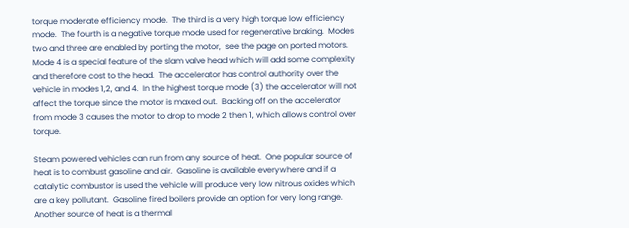torque moderate efficiency mode.  The third is a very high torque low efficiency mode.  The fourth is a negative torque mode used for regenerative braking.  Modes two and three are enabled by porting the motor,  see the page on ported motors.  Mode 4 is a special feature of the slam valve head which will add some complexity and therefore cost to the head.  The accelerator has control authority over the vehicle in modes 1,2, and 4.  In the highest torque mode (3) the accelerator will not affect the torque since the motor is maxed out.  Backing off on the accelerator from mode 3 causes the motor to drop to mode 2 then 1, which allows control over torque.

Steam powered vehicles can run from any source of heat.  One popular source of heat is to combust gasoline and air.  Gasoline is available everywhere and if a catalytic combustor is used the vehicle will produce very low nitrous oxides which are a key pollutant.  Gasoline fired boilers provide an option for very long range.  Another source of heat is a thermal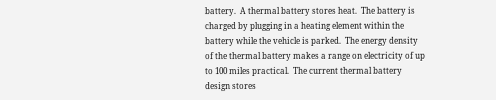battery.  A thermal battery stores heat.  The battery is charged by plugging in a heating element within the battery while the vehicle is parked.  The energy density of the thermal battery makes a range on electricity of up to 100 miles practical.  The current thermal battery design stores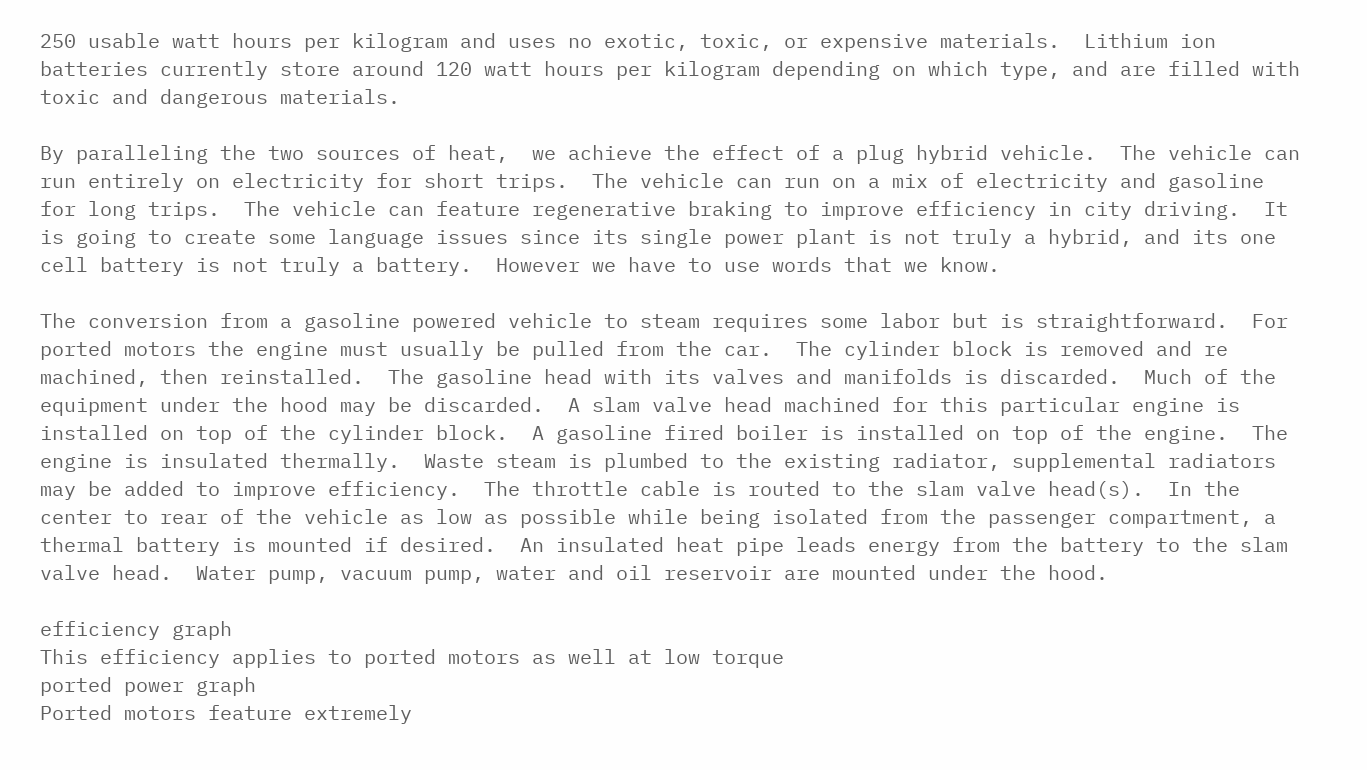250 usable watt hours per kilogram and uses no exotic, toxic, or expensive materials.  Lithium ion batteries currently store around 120 watt hours per kilogram depending on which type, and are filled with toxic and dangerous materials.

By paralleling the two sources of heat,  we achieve the effect of a plug hybrid vehicle.  The vehicle can run entirely on electricity for short trips.  The vehicle can run on a mix of electricity and gasoline for long trips.  The vehicle can feature regenerative braking to improve efficiency in city driving.  It is going to create some language issues since its single power plant is not truly a hybrid, and its one cell battery is not truly a battery.  However we have to use words that we know.

The conversion from a gasoline powered vehicle to steam requires some labor but is straightforward.  For ported motors the engine must usually be pulled from the car.  The cylinder block is removed and re machined, then reinstalled.  The gasoline head with its valves and manifolds is discarded.  Much of the equipment under the hood may be discarded.  A slam valve head machined for this particular engine is installed on top of the cylinder block.  A gasoline fired boiler is installed on top of the engine.  The engine is insulated thermally.  Waste steam is plumbed to the existing radiator, supplemental radiators may be added to improve efficiency.  The throttle cable is routed to the slam valve head(s).  In the center to rear of the vehicle as low as possible while being isolated from the passenger compartment, a thermal battery is mounted if desired.  An insulated heat pipe leads energy from the battery to the slam valve head.  Water pump, vacuum pump, water and oil reservoir are mounted under the hood.

efficiency graph
This efficiency applies to ported motors as well at low torque
ported power graph
Ported motors feature extremely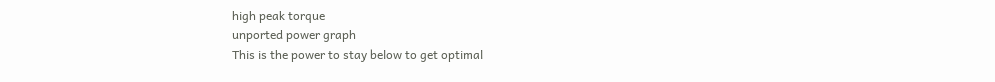high peak torque
unported power graph
This is the power to stay below to get optimal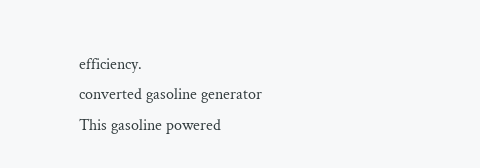efficiency.
converted gasoline generator
This gasoline powered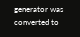generator was converted to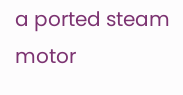a ported steam motor